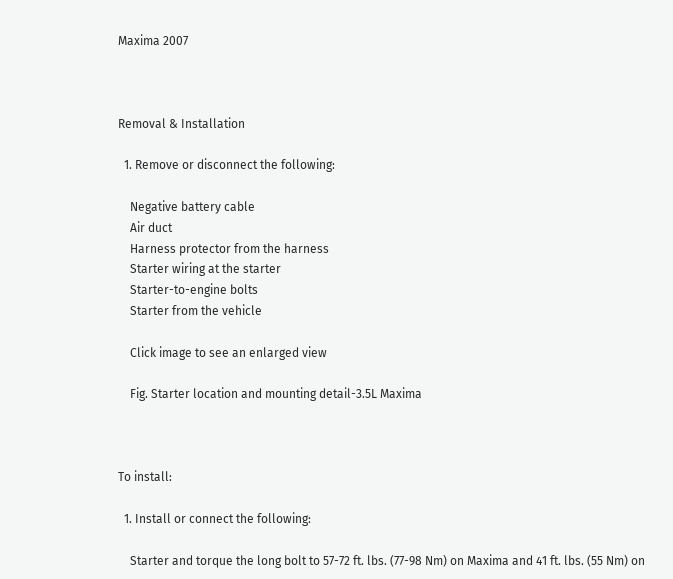Maxima 2007



Removal & Installation

  1. Remove or disconnect the following:

    Negative battery cable
    Air duct
    Harness protector from the harness
    Starter wiring at the starter
    Starter-to-engine bolts
    Starter from the vehicle

    Click image to see an enlarged view

    Fig. Starter location and mounting detail-3.5L Maxima



To install:

  1. Install or connect the following:

    Starter and torque the long bolt to 57-72 ft. lbs. (77-98 Nm) on Maxima and 41 ft. lbs. (55 Nm) on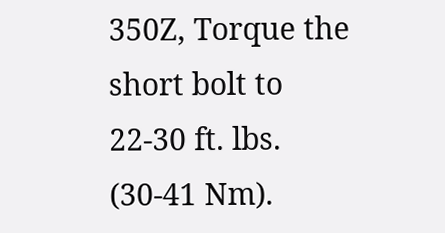350Z, Torque the short bolt to 22-30 ft. lbs. (30-41 Nm).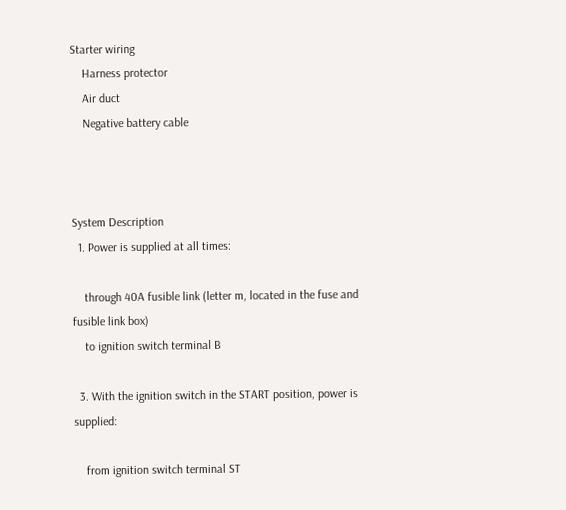Starter wiring
    Harness protector
    Air duct
    Negative battery cable



System Description
  1. Power is supplied at all times:

    through 40A fusible link (letter m, located in the fuse and fusible link box)
    to ignition switch terminal B

  3. With the ignition switch in the START position, power is supplied:

    from ignition switch terminal ST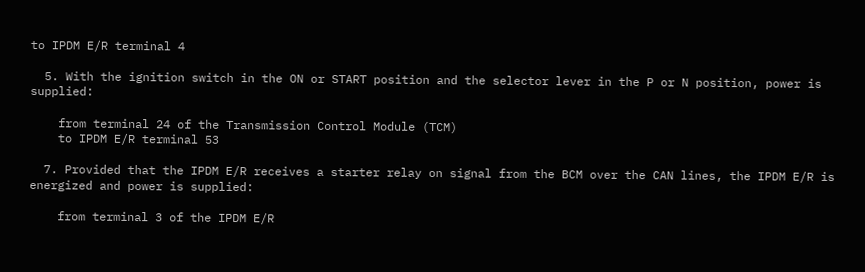to IPDM E/R terminal 4

  5. With the ignition switch in the ON or START position and the selector lever in the P or N position, power is supplied:

    from terminal 24 of the Transmission Control Module (TCM)
    to IPDM E/R terminal 53

  7. Provided that the IPDM E/R receives a starter relay on signal from the BCM over the CAN lines, the IPDM E/R is energized and power is supplied:

    from terminal 3 of the IPDM E/R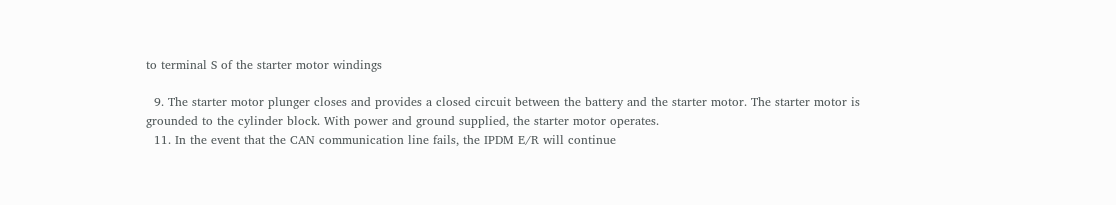to terminal S of the starter motor windings

  9. The starter motor plunger closes and provides a closed circuit between the battery and the starter motor. The starter motor is grounded to the cylinder block. With power and ground supplied, the starter motor operates.
  11. In the event that the CAN communication line fails, the IPDM E/R will continue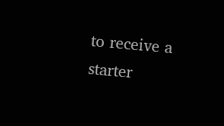to receive a starter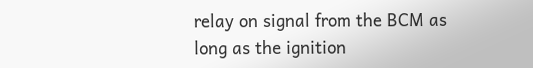relay on signal from the BCM as long as the ignition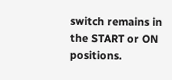switch remains in the START or ON positions.